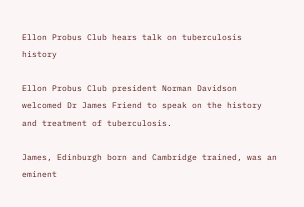Ellon Probus Club hears talk on tuberculosis history

Ellon Probus Club president Norman Davidson welcomed Dr James Friend to speak on the history and treatment of tuberculosis.

James, Edinburgh born and Cambridge trained, was an eminent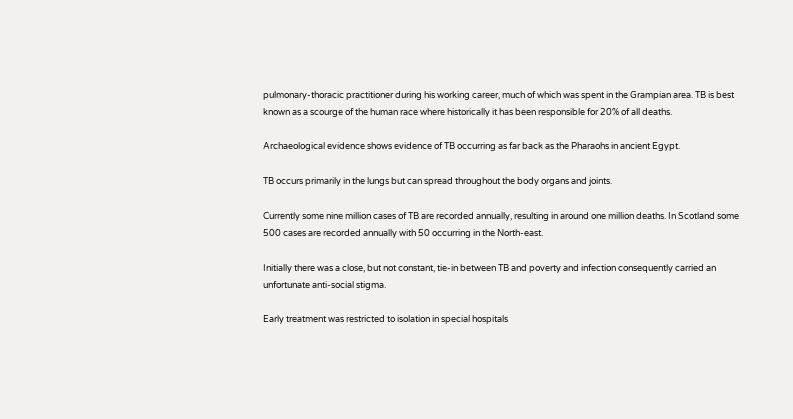pulmonary-thoracic practitioner during his working career, much of which was spent in the Grampian area. TB is best known as a scourge of the human race where historically it has been responsible for 20% of all deaths.

Archaeological evidence shows evidence of TB occurring as far back as the Pharaohs in ancient Egypt.

TB occurs primarily in the lungs but can spread throughout the body organs and joints.

Currently some nine million cases of TB are recorded annually, resulting in around one million deaths. In Scotland some 500 cases are recorded annually with 50 occurring in the North-east.

Initially there was a close, but not constant, tie-in between TB and poverty and infection consequently carried an unfortunate anti-social stigma.

Early treatment was restricted to isolation in special hospitals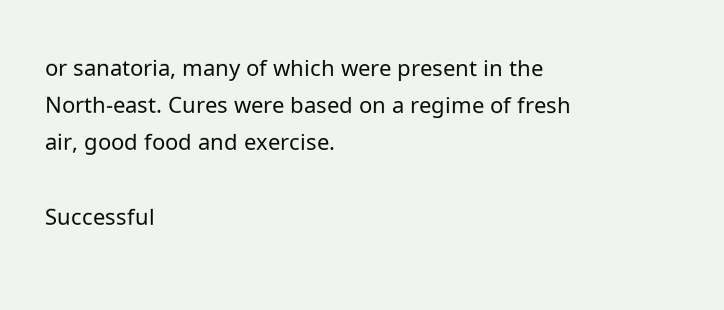or sanatoria, many of which were present in the North-east. Cures were based on a regime of fresh air, good food and exercise.

Successful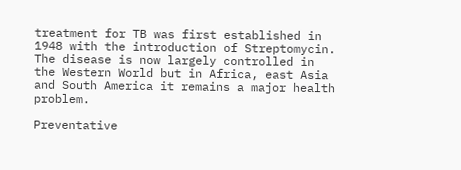treatment for TB was first established in 1948 with the introduction of Streptomycin. The disease is now largely controlled in the Western World but in Africa, east Asia and South America it remains a major health problem.

Preventative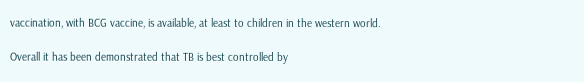vaccination, with BCG vaccine, is available, at least to children in the western world.

Overall it has been demonstrated that TB is best controlled by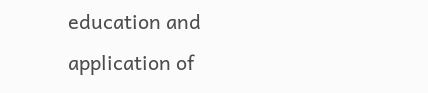education and application of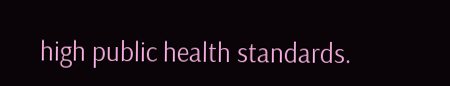high public health standards.